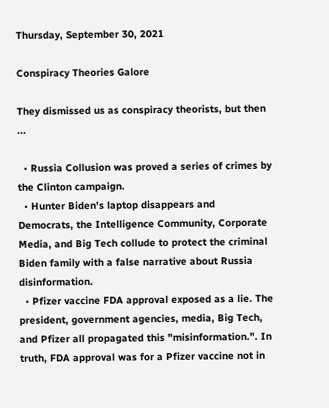Thursday, September 30, 2021

Conspiracy Theories Galore

They dismissed us as conspiracy theorists, but then ...

  • Russia Collusion was proved a series of crimes by the Clinton campaign.
  • Hunter Biden's laptop disappears and Democrats, the Intelligence Community, Corporate Media, and Big Tech collude to protect the criminal Biden family with a false narrative about Russia disinformation.
  • Pfizer vaccine FDA approval exposed as a lie. The president, government agencies, media, Big Tech, and Pfizer all propagated this "misinformation.". In truth, FDA approval was for a Pfizer vaccine not in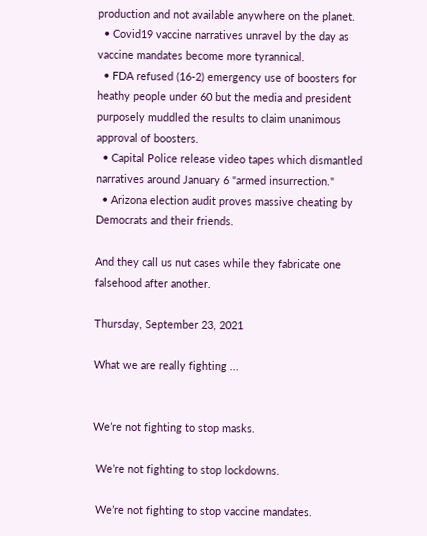production and not available anywhere on the planet.
  • Covid19 vaccine narratives unravel by the day as vaccine mandates become more tyrannical.
  • FDA refused (16-2) emergency use of boosters for heathy people under 60 but the media and president purposely muddled the results to claim unanimous approval of boosters.
  • Capital Police release video tapes which dismantled narratives around January 6 "armed insurrection."
  • Arizona election audit proves massive cheating by Democrats and their friends.

And they call us nut cases while they fabricate one falsehood after another.

Thursday, September 23, 2021

What we are really fighting ...


We’re not fighting to stop masks.

 We’re not fighting to stop lockdowns.

 We’re not fighting to stop vaccine mandates.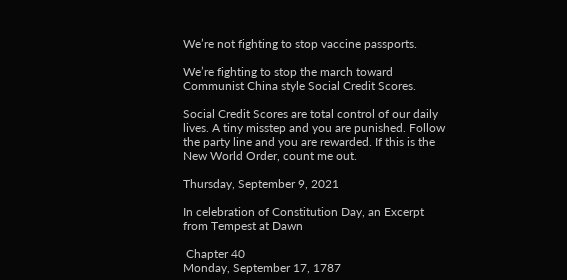We’re not fighting to stop vaccine passports.

We’re fighting to stop the march toward Communist China style Social Credit Scores.

Social Credit Scores are total control of our daily lives. A tiny misstep and you are punished. Follow the party line and you are rewarded. If this is the New World Order, count me out.

Thursday, September 9, 2021

In celebration of Constitution Day, an Excerpt from Tempest at Dawn

 Chapter 40                                                      Monday, September 17, 1787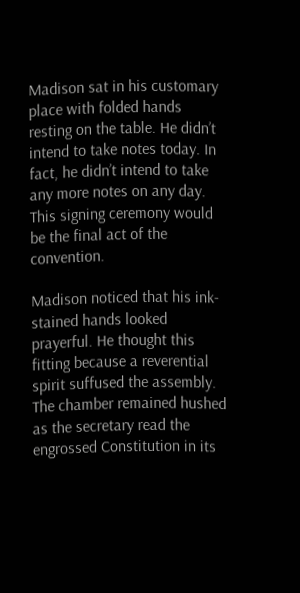Madison sat in his customary place with folded hands resting on the table. He didn’t intend to take notes today. In fact, he didn’t intend to take any more notes on any day. This signing ceremony would be the final act of the convention.

Madison noticed that his ink-stained hands looked prayerful. He thought this fitting because a reverential spirit suffused the assembly. The chamber remained hushed as the secretary read the engrossed Constitution in its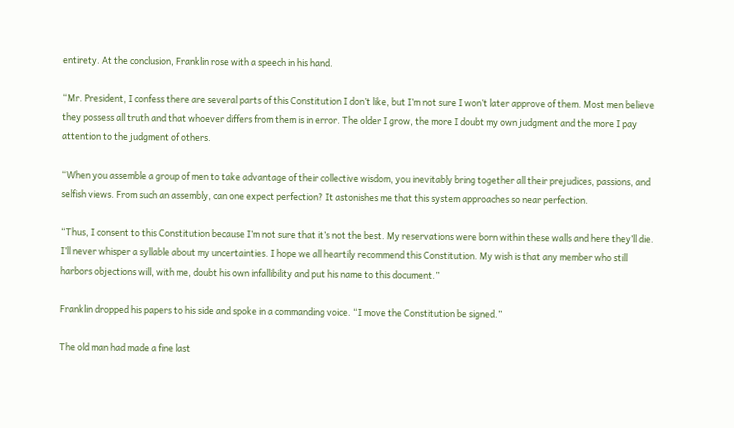entirety. At the conclusion, Franklin rose with a speech in his hand.

“Mr. President, I confess there are several parts of this Constitution I don’t like, but I’m not sure I won’t later approve of them. Most men believe they possess all truth and that whoever differs from them is in error. The older I grow, the more I doubt my own judgment and the more I pay attention to the judgment of others.

“When you assemble a group of men to take advantage of their collective wisdom, you inevitably bring together all their prejudices, passions, and selfish views. From such an assembly, can one expect perfection? It astonishes me that this system approaches so near perfection.

“Thus, I consent to this Constitution because I’m not sure that it’s not the best. My reservations were born within these walls and here they’ll die. I’ll never whisper a syllable about my uncertainties. I hope we all heartily recommend this Constitution. My wish is that any member who still harbors objections will, with me, doubt his own infallibility and put his name to this document.”

Franklin dropped his papers to his side and spoke in a commanding voice. “I move the Constitution be signed.”

The old man had made a fine last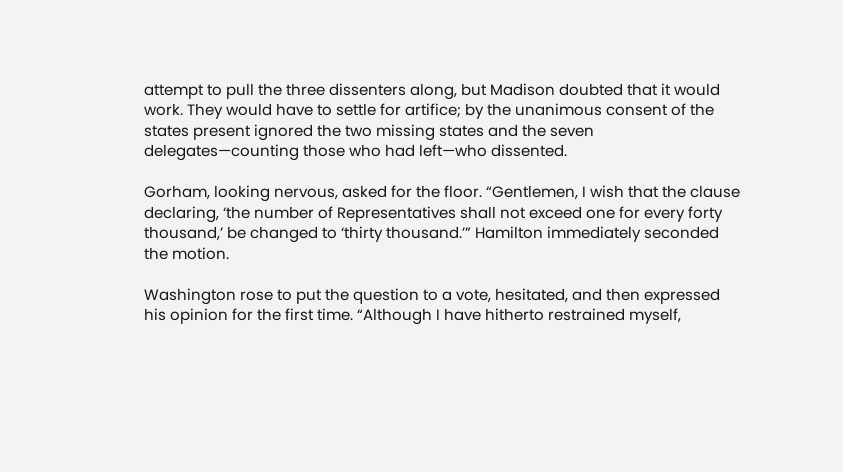attempt to pull the three dissenters along, but Madison doubted that it would work. They would have to settle for artifice; by the unanimous consent of the states present ignored the two missing states and the seven delegates—counting those who had left—who dissented.

Gorham, looking nervous, asked for the floor. “Gentlemen, I wish that the clause declaring, ‘the number of Representatives shall not exceed one for every forty thousand,’ be changed to ‘thirty thousand.’” Hamilton immediately seconded the motion.

Washington rose to put the question to a vote, hesitated, and then expressed his opinion for the first time. “Although I have hitherto restrained myself,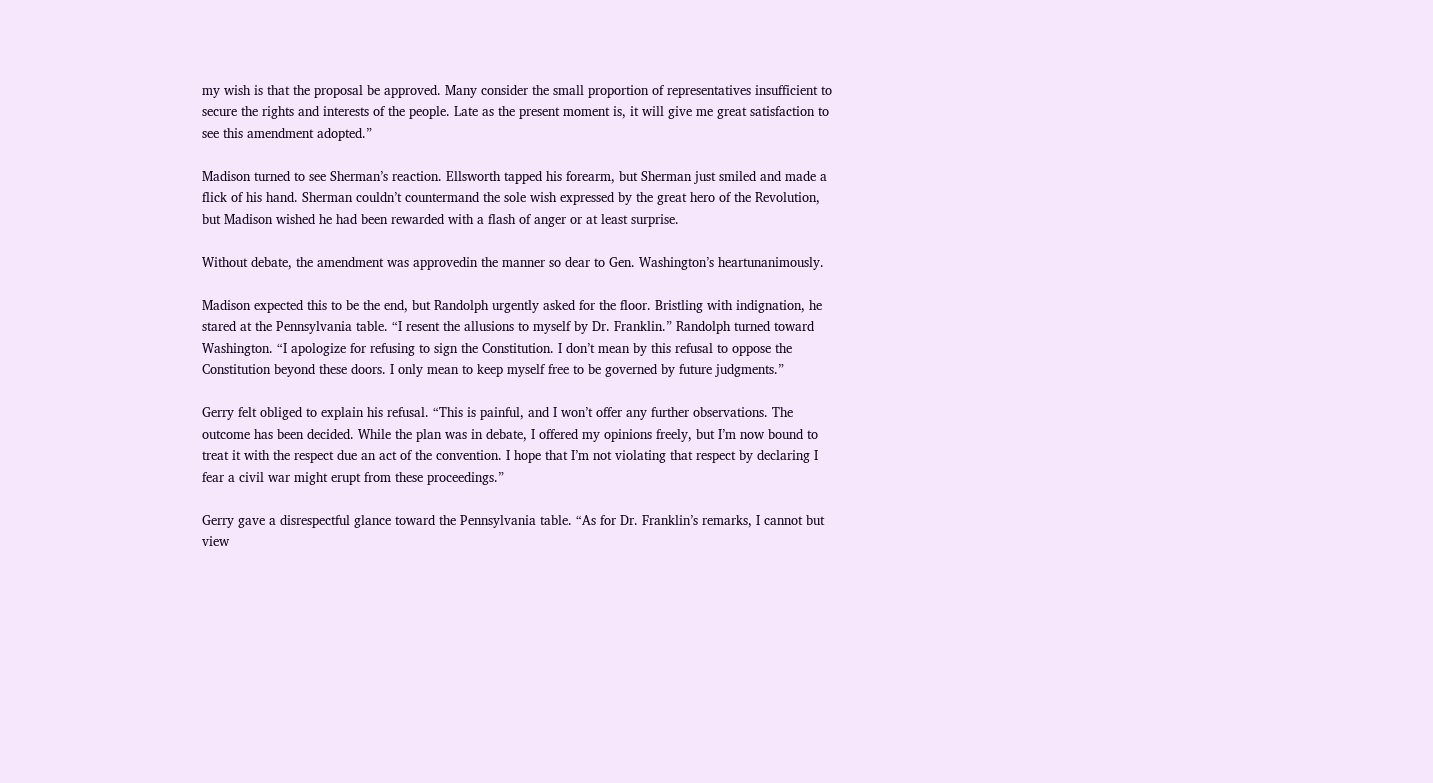my wish is that the proposal be approved. Many consider the small proportion of representatives insufficient to secure the rights and interests of the people. Late as the present moment is, it will give me great satisfaction to see this amendment adopted.”

Madison turned to see Sherman’s reaction. Ellsworth tapped his forearm, but Sherman just smiled and made a flick of his hand. Sherman couldn’t countermand the sole wish expressed by the great hero of the Revolution, but Madison wished he had been rewarded with a flash of anger or at least surprise.

Without debate, the amendment was approvedin the manner so dear to Gen. Washington’s heartunanimously.

Madison expected this to be the end, but Randolph urgently asked for the floor. Bristling with indignation, he stared at the Pennsylvania table. “I resent the allusions to myself by Dr. Franklin.” Randolph turned toward Washington. “I apologize for refusing to sign the Constitution. I don’t mean by this refusal to oppose the Constitution beyond these doors. I only mean to keep myself free to be governed by future judgments.”

Gerry felt obliged to explain his refusal. “This is painful, and I won’t offer any further observations. The outcome has been decided. While the plan was in debate, I offered my opinions freely, but I’m now bound to treat it with the respect due an act of the convention. I hope that I’m not violating that respect by declaring I fear a civil war might erupt from these proceedings.”

Gerry gave a disrespectful glance toward the Pennsylvania table. “As for Dr. Franklin’s remarks, I cannot but view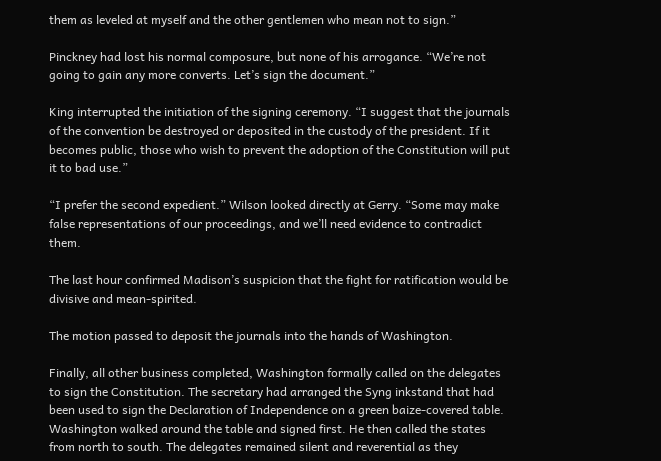them as leveled at myself and the other gentlemen who mean not to sign.”

Pinckney had lost his normal composure, but none of his arrogance. “We’re not going to gain any more converts. Let’s sign the document.”

King interrupted the initiation of the signing ceremony. “I suggest that the journals of the convention be destroyed or deposited in the custody of the president. If it becomes public, those who wish to prevent the adoption of the Constitution will put it to bad use.”

“I prefer the second expedient.” Wilson looked directly at Gerry. “Some may make false representations of our proceedings, and we’ll need evidence to contradict them.

The last hour confirmed Madison’s suspicion that the fight for ratification would be divisive and mean-spirited.

The motion passed to deposit the journals into the hands of Washington.

Finally, all other business completed, Washington formally called on the delegates to sign the Constitution. The secretary had arranged the Syng inkstand that had been used to sign the Declaration of Independence on a green baize-covered table. Washington walked around the table and signed first. He then called the states from north to south. The delegates remained silent and reverential as they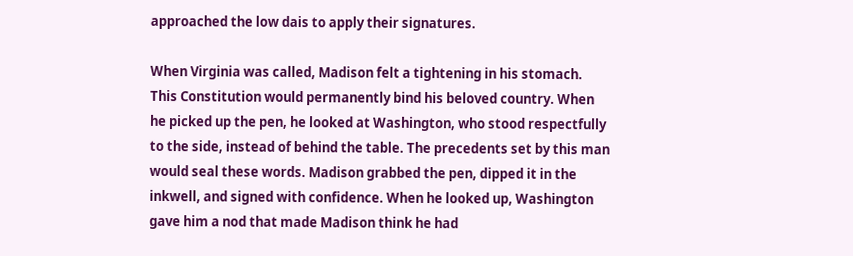approached the low dais to apply their signatures.

When Virginia was called, Madison felt a tightening in his stomach. This Constitution would permanently bind his beloved country. When he picked up the pen, he looked at Washington, who stood respectfully to the side, instead of behind the table. The precedents set by this man would seal these words. Madison grabbed the pen, dipped it in the inkwell, and signed with confidence. When he looked up, Washington gave him a nod that made Madison think he had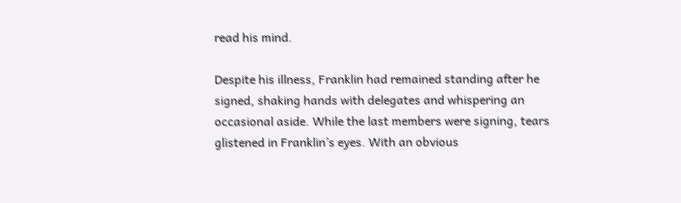read his mind.

Despite his illness, Franklin had remained standing after he signed, shaking hands with delegates and whispering an occasional aside. While the last members were signing, tears glistened in Franklin’s eyes. With an obvious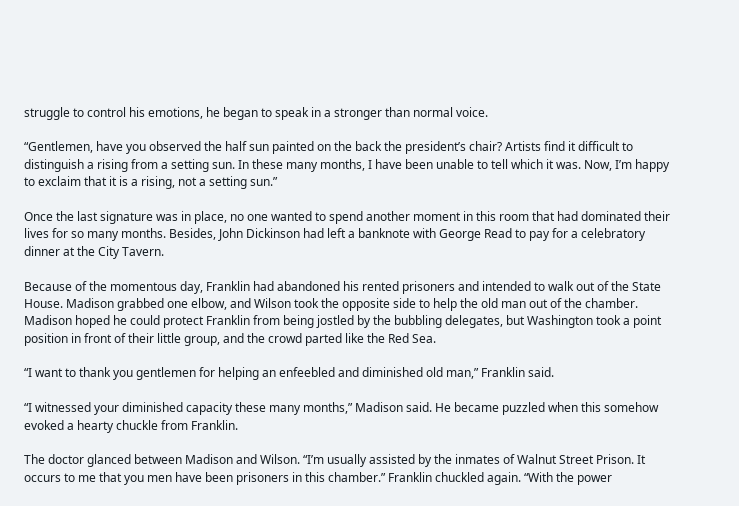struggle to control his emotions, he began to speak in a stronger than normal voice.

“Gentlemen, have you observed the half sun painted on the back the president’s chair? Artists find it difficult to distinguish a rising from a setting sun. In these many months, I have been unable to tell which it was. Now, I’m happy to exclaim that it is a rising, not a setting sun.”

Once the last signature was in place, no one wanted to spend another moment in this room that had dominated their lives for so many months. Besides, John Dickinson had left a banknote with George Read to pay for a celebratory dinner at the City Tavern.

Because of the momentous day, Franklin had abandoned his rented prisoners and intended to walk out of the State House. Madison grabbed one elbow, and Wilson took the opposite side to help the old man out of the chamber. Madison hoped he could protect Franklin from being jostled by the bubbling delegates, but Washington took a point position in front of their little group, and the crowd parted like the Red Sea.

“I want to thank you gentlemen for helping an enfeebled and diminished old man,” Franklin said.

“I witnessed your diminished capacity these many months,” Madison said. He became puzzled when this somehow evoked a hearty chuckle from Franklin.

The doctor glanced between Madison and Wilson. “I’m usually assisted by the inmates of Walnut Street Prison. It occurs to me that you men have been prisoners in this chamber.” Franklin chuckled again. “With the power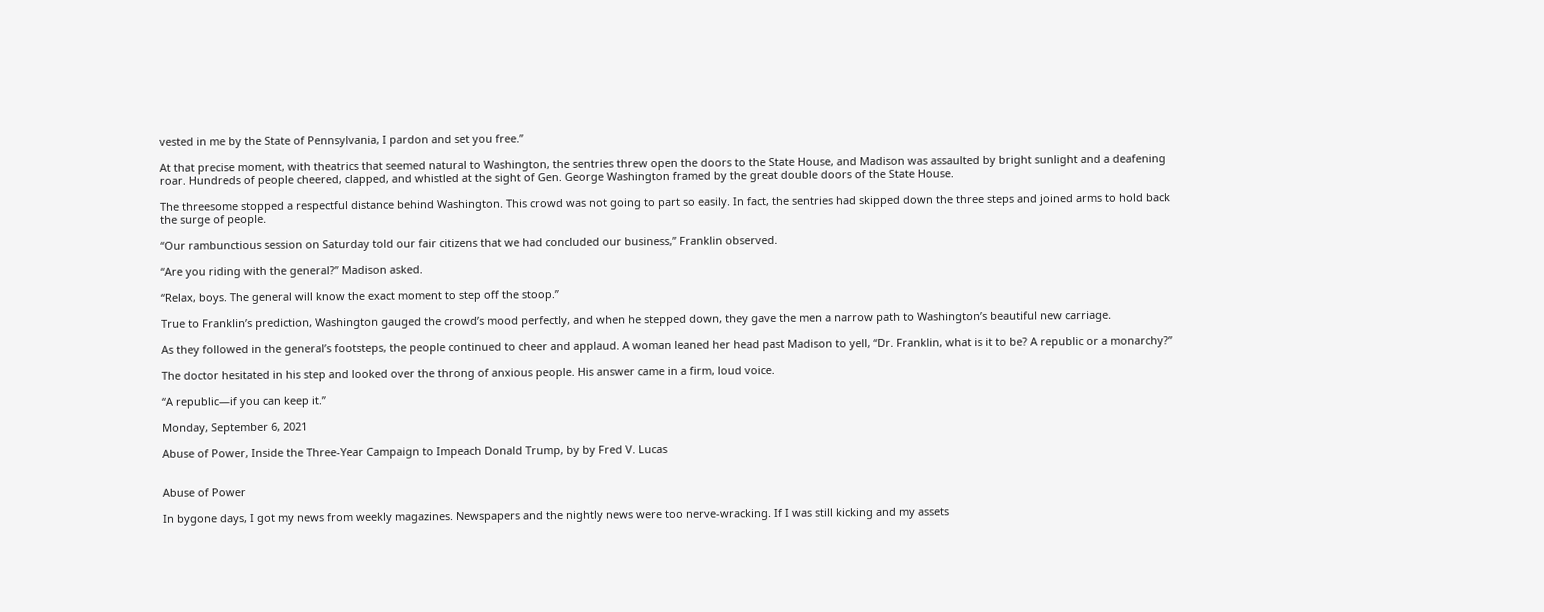vested in me by the State of Pennsylvania, I pardon and set you free.”

At that precise moment, with theatrics that seemed natural to Washington, the sentries threw open the doors to the State House, and Madison was assaulted by bright sunlight and a deafening roar. Hundreds of people cheered, clapped, and whistled at the sight of Gen. George Washington framed by the great double doors of the State House.

The threesome stopped a respectful distance behind Washington. This crowd was not going to part so easily. In fact, the sentries had skipped down the three steps and joined arms to hold back the surge of people.

“Our rambunctious session on Saturday told our fair citizens that we had concluded our business,” Franklin observed.

“Are you riding with the general?” Madison asked.

“Relax, boys. The general will know the exact moment to step off the stoop.”

True to Franklin’s prediction, Washington gauged the crowd’s mood perfectly, and when he stepped down, they gave the men a narrow path to Washington’s beautiful new carriage.

As they followed in the general’s footsteps, the people continued to cheer and applaud. A woman leaned her head past Madison to yell, “Dr. Franklin, what is it to be? A republic or a monarchy?”

The doctor hesitated in his step and looked over the throng of anxious people. His answer came in a firm, loud voice.

“A republic—if you can keep it.”

Monday, September 6, 2021

Abuse of Power, Inside the Three-Year Campaign to Impeach Donald Trump, by by Fred V. Lucas


Abuse of Power

In bygone days, I got my news from weekly magazines. Newspapers and the nightly news were too nerve-wracking. If I was still kicking and my assets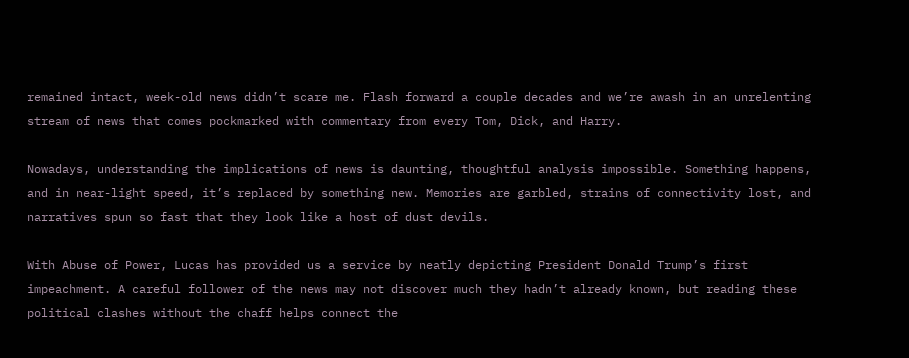remained intact, week-old news didn’t scare me. Flash forward a couple decades and we’re awash in an unrelenting stream of news that comes pockmarked with commentary from every Tom, Dick, and Harry.

Nowadays, understanding the implications of news is daunting, thoughtful analysis impossible. Something happens, and in near-light speed, it’s replaced by something new. Memories are garbled, strains of connectivity lost, and narratives spun so fast that they look like a host of dust devils.

With Abuse of Power, Lucas has provided us a service by neatly depicting President Donald Trump’s first impeachment. A careful follower of the news may not discover much they hadn’t already known, but reading these political clashes without the chaff helps connect the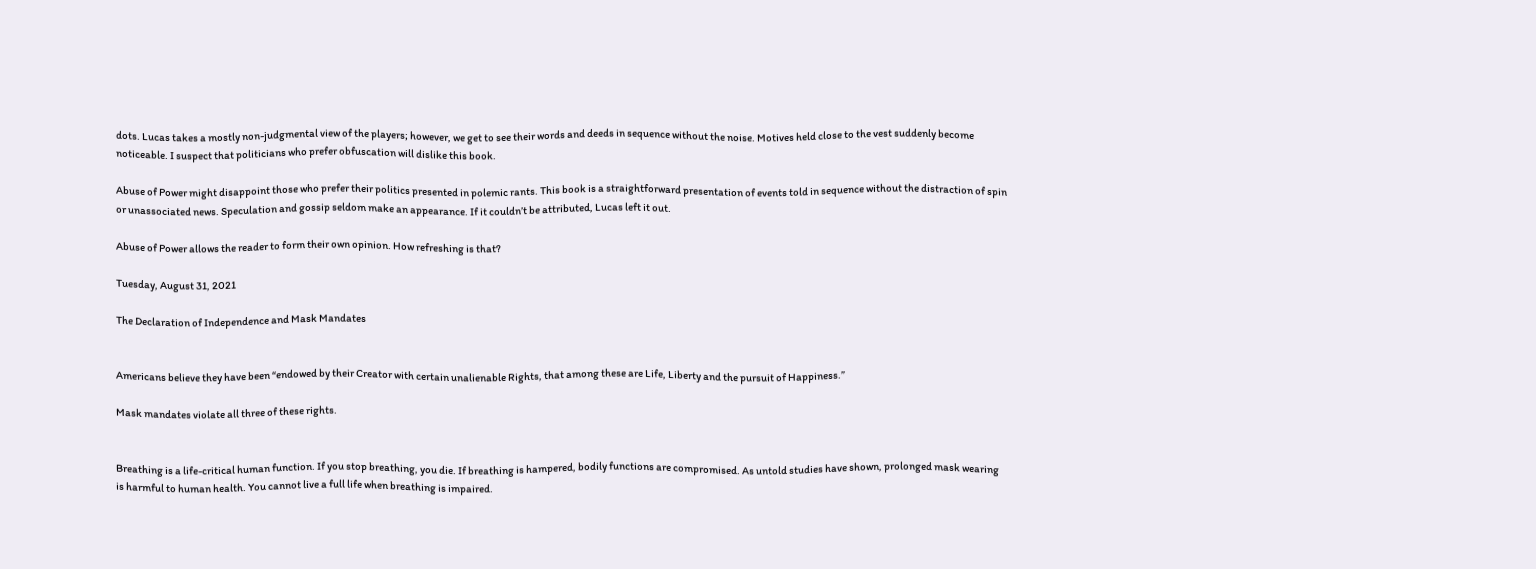dots. Lucas takes a mostly non-judgmental view of the players; however, we get to see their words and deeds in sequence without the noise. Motives held close to the vest suddenly become noticeable. I suspect that politicians who prefer obfuscation will dislike this book.

Abuse of Power might disappoint those who prefer their politics presented in polemic rants. This book is a straightforward presentation of events told in sequence without the distraction of spin or unassociated news. Speculation and gossip seldom make an appearance. If it couldn’t be attributed, Lucas left it out.

Abuse of Power allows the reader to form their own opinion. How refreshing is that?

Tuesday, August 31, 2021

The Declaration of Independence and Mask Mandates


Americans believe they have been “endowed by their Creator with certain unalienable Rights, that among these are Life, Liberty and the pursuit of Happiness.”

Mask mandates violate all three of these rights.


Breathing is a life-critical human function. If you stop breathing, you die. If breathing is hampered, bodily functions are compromised. As untold studies have shown, prolonged mask wearing is harmful to human health. You cannot live a full life when breathing is impaired.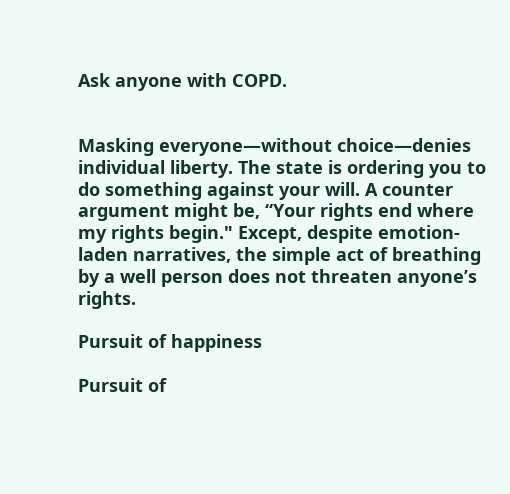Ask anyone with COPD.


Masking everyone—without choice—denies individual liberty. The state is ordering you to do something against your will. A counter argument might be, “Your rights end where my rights begin." Except, despite emotion-laden narratives, the simple act of breathing by a well person does not threaten anyone’s rights.

Pursuit of happiness

Pursuit of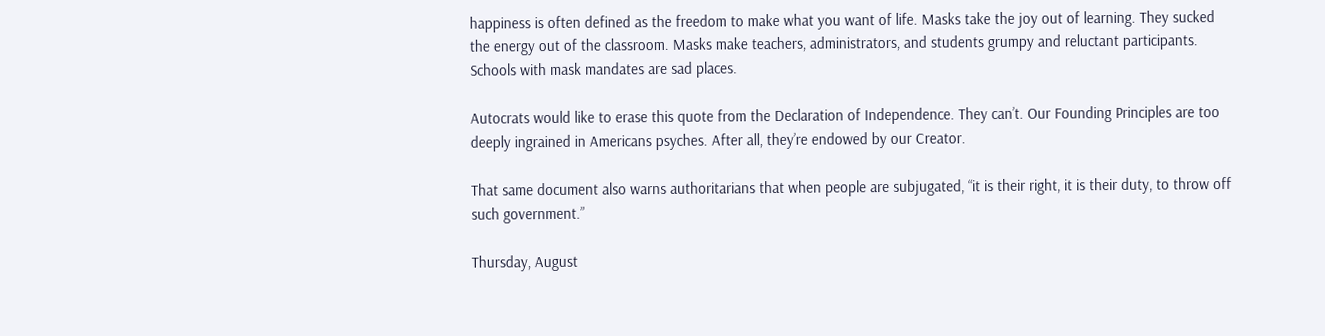happiness is often defined as the freedom to make what you want of life. Masks take the joy out of learning. They sucked the energy out of the classroom. Masks make teachers, administrators, and students grumpy and reluctant participants. Schools with mask mandates are sad places.

Autocrats would like to erase this quote from the Declaration of Independence. They can’t. Our Founding Principles are too deeply ingrained in Americans psyches. After all, they’re endowed by our Creator.

That same document also warns authoritarians that when people are subjugated, “it is their right, it is their duty, to throw off such government.”

Thursday, August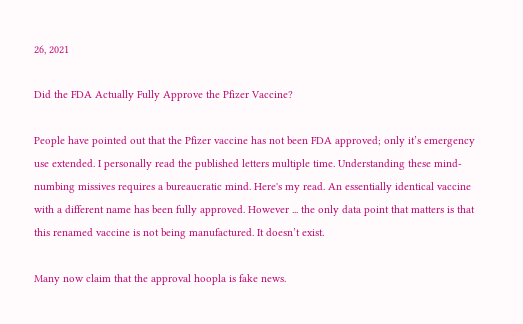26, 2021

Did the FDA Actually Fully Approve the Pfizer Vaccine?

People have pointed out that the Pfizer vaccine has not been FDA approved; only it’s emergency use extended. I personally read the published letters multiple time. Understanding these mind-numbing missives requires a bureaucratic mind. Here's my read. An essentially identical vaccine with a different name has been fully approved. However ... the only data point that matters is that this renamed vaccine is not being manufactured. It doesn’t exist.

Many now claim that the approval hoopla is fake news.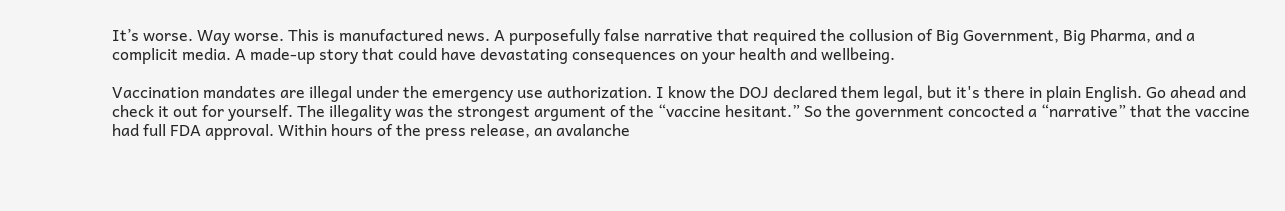It’s worse. Way worse. This is manufactured news. A purposefully false narrative that required the collusion of Big Government, Big Pharma, and a complicit media. A made-up story that could have devastating consequences on your health and wellbeing.

Vaccination mandates are illegal under the emergency use authorization. I know the DOJ declared them legal, but it's there in plain English. Go ahead and check it out for yourself. The illegality was the strongest argument of the “vaccine hesitant.” So the government concocted a “narrative” that the vaccine had full FDA approval. Within hours of the press release, an avalanche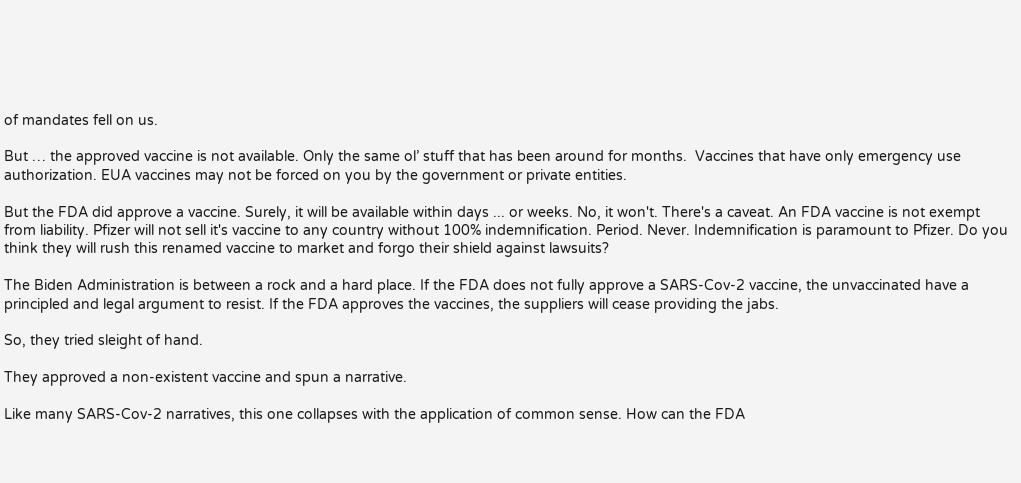of mandates fell on us.

But … the approved vaccine is not available. Only the same ol’ stuff that has been around for months.  Vaccines that have only emergency use authorization. EUA vaccines may not be forced on you by the government or private entities.

But the FDA did approve a vaccine. Surely, it will be available within days ... or weeks. No, it won't. There's a caveat. An FDA vaccine is not exempt from liability. Pfizer will not sell it's vaccine to any country without 100% indemnification. Period. Never. Indemnification is paramount to Pfizer. Do you think they will rush this renamed vaccine to market and forgo their shield against lawsuits?

The Biden Administration is between a rock and a hard place. If the FDA does not fully approve a SARS-Cov-2 vaccine, the unvaccinated have a principled and legal argument to resist. If the FDA approves the vaccines, the suppliers will cease providing the jabs.

So, they tried sleight of hand.

They approved a non-existent vaccine and spun a narrative.

Like many SARS-Cov-2 narratives, this one collapses with the application of common sense. How can the FDA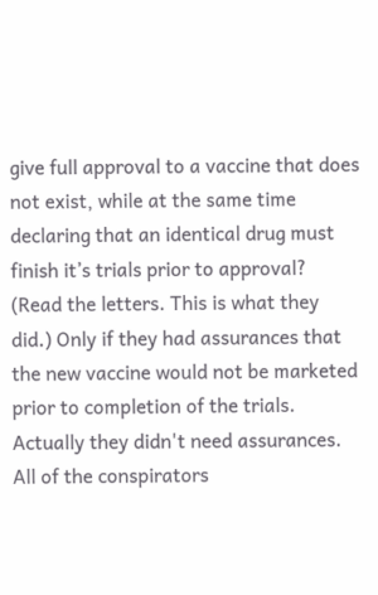give full approval to a vaccine that does not exist, while at the same time declaring that an identical drug must finish it’s trials prior to approval? (Read the letters. This is what they did.) Only if they had assurances that the new vaccine would not be marketed prior to completion of the trials. Actually they didn't need assurances. All of the conspirators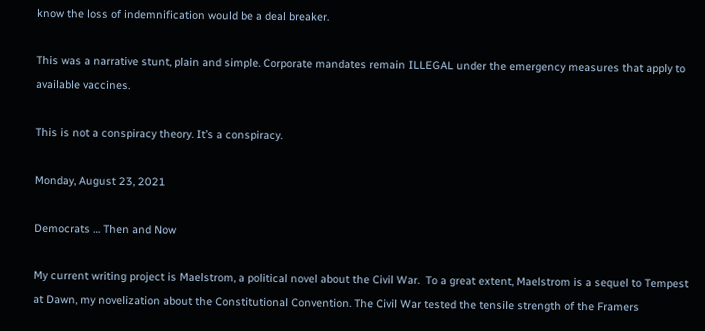know the loss of indemnification would be a deal breaker.

This was a narrative stunt, plain and simple. Corporate mandates remain ILLEGAL under the emergency measures that apply to available vaccines.

This is not a conspiracy theory. It’s a conspiracy.

Monday, August 23, 2021

Democrats … Then and Now

My current writing project is Maelstrom, a political novel about the Civil War.  To a great extent, Maelstrom is a sequel to Tempest at Dawn, my novelization about the Constitutional Convention. The Civil War tested the tensile strength of the Framers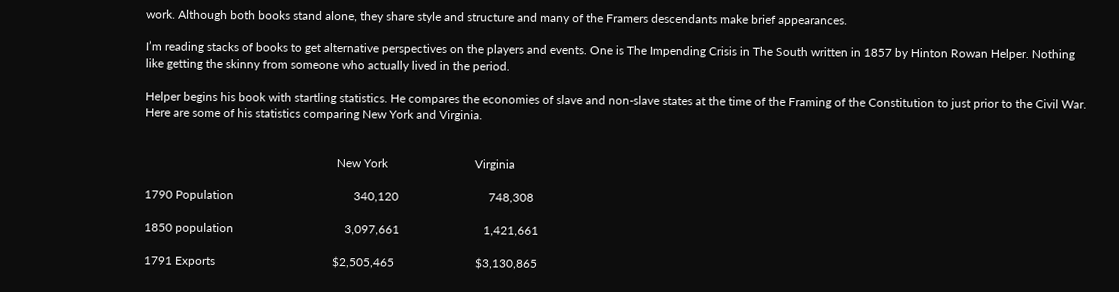work. Although both books stand alone, they share style and structure and many of the Framers descendants make brief appearances.

I’m reading stacks of books to get alternative perspectives on the players and events. One is The Impending Crisis in The South written in 1857 by Hinton Rowan Helper. Nothing like getting the skinny from someone who actually lived in the period.

Helper begins his book with startling statistics. He compares the economies of slave and non-slave states at the time of the Framing of the Constitution to just prior to the Civil War. Here are some of his statistics comparing New York and Virginia.


                                                                New York                             Virginia

1790 Population                                        340,120                              748,308

1850 population                                     3,097,661                            1,421,661

1791 Exports                                       $2,505,465                           $3,130,865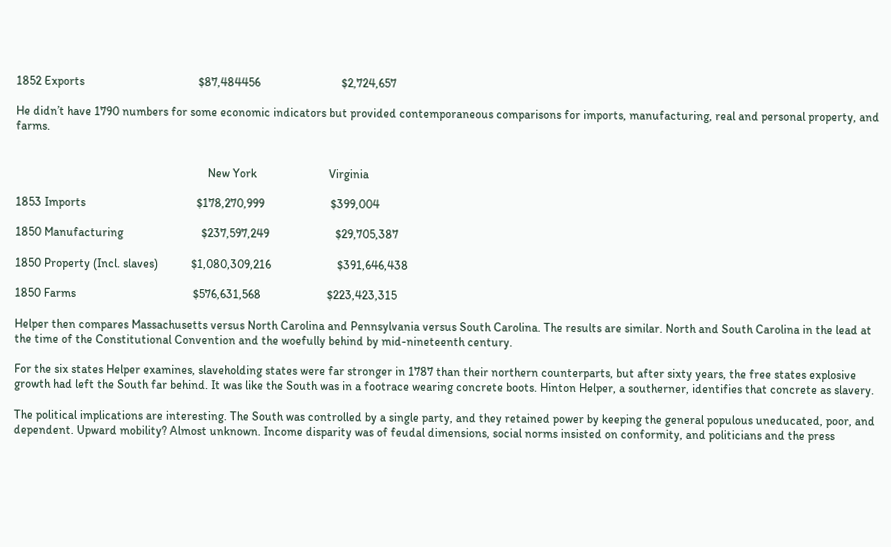1852 Exports                                      $87,484456                           $2,724,657

He didn’t have 1790 numbers for some economic indicators but provided contemporaneous comparisons for imports, manufacturing, real and personal property, and farms.


                                                                New York                        Virginia

1853 Imports                                     $178,270,999                      $399,004

1850 Manufacturing                          $237,597,249                      $29,705,387

1850 Property (Incl. slaves)           $1,080,309,216                      $391,646,438

1850 Farms                                       $576,631,568                      $223,423,315

Helper then compares Massachusetts versus North Carolina and Pennsylvania versus South Carolina. The results are similar. North and South Carolina in the lead at the time of the Constitutional Convention and the woefully behind by mid-nineteenth century.

For the six states Helper examines, slaveholding states were far stronger in 1787 than their northern counterparts, but after sixty years, the free states explosive growth had left the South far behind. It was like the South was in a footrace wearing concrete boots. Hinton Helper, a southerner, identifies that concrete as slavery.

The political implications are interesting. The South was controlled by a single party, and they retained power by keeping the general populous uneducated, poor, and dependent. Upward mobility? Almost unknown. Income disparity was of feudal dimensions, social norms insisted on conformity, and politicians and the press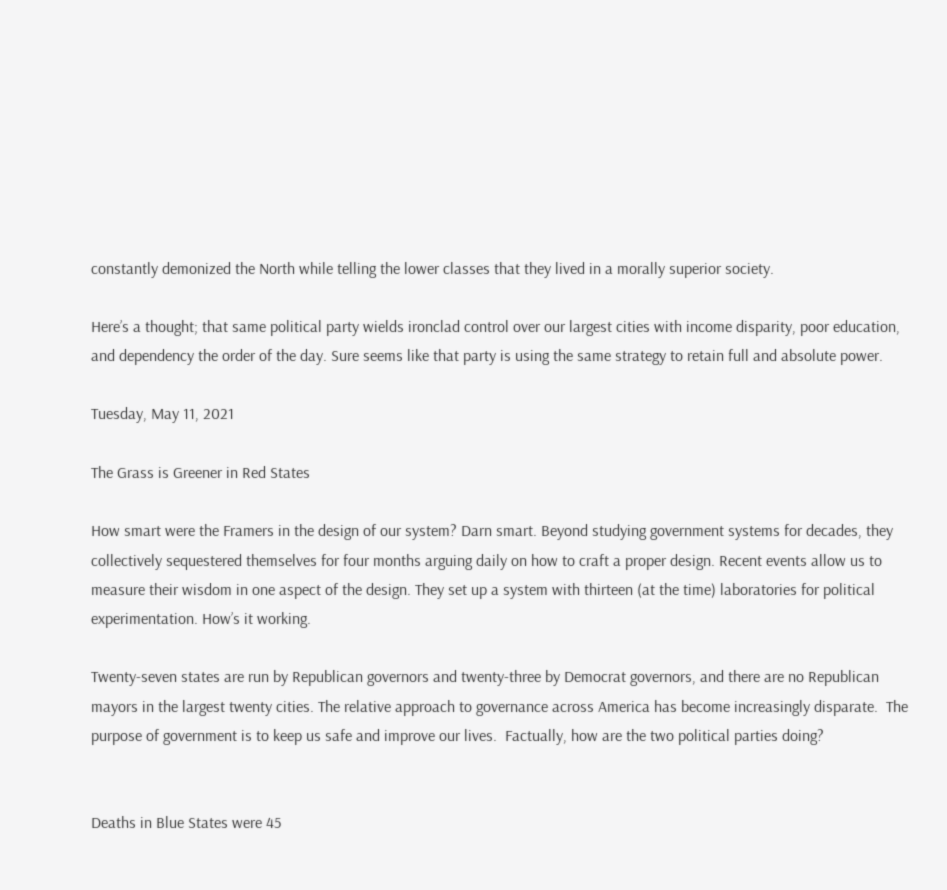constantly demonized the North while telling the lower classes that they lived in a morally superior society.

Here’s a thought; that same political party wields ironclad control over our largest cities with income disparity, poor education, and dependency the order of the day. Sure seems like that party is using the same strategy to retain full and absolute power.

Tuesday, May 11, 2021

The Grass is Greener in Red States

How smart were the Framers in the design of our system? Darn smart. Beyond studying government systems for decades, they collectively sequestered themselves for four months arguing daily on how to craft a proper design. Recent events allow us to measure their wisdom in one aspect of the design. They set up a system with thirteen (at the time) laboratories for political experimentation. How’s it working.

Twenty-seven states are run by Republican governors and twenty-three by Democrat governors, and there are no Republican mayors in the largest twenty cities. The relative approach to governance across America has become increasingly disparate.  The purpose of government is to keep us safe and improve our lives.  Factually, how are the two political parties doing?


Deaths in Blue States were 45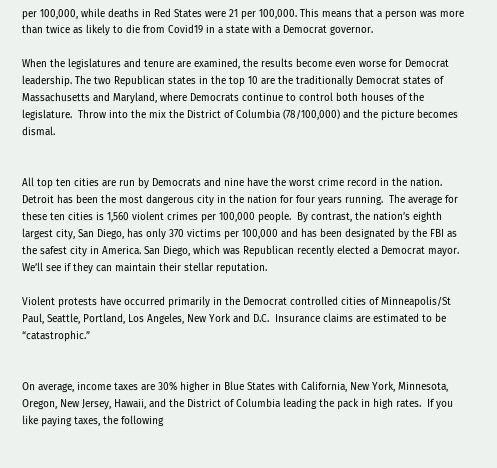per 100,000, while deaths in Red States were 21 per 100,000. This means that a person was more than twice as likely to die from Covid19 in a state with a Democrat governor.

When the legislatures and tenure are examined, the results become even worse for Democrat leadership. The two Republican states in the top 10 are the traditionally Democrat states of Massachusetts and Maryland, where Democrats continue to control both houses of the legislature.  Throw into the mix the District of Columbia (78/100,000) and the picture becomes dismal.


All top ten cities are run by Democrats and nine have the worst crime record in the nation. Detroit has been the most dangerous city in the nation for four years running.  The average for these ten cities is 1,560 violent crimes per 100,000 people.  By contrast, the nation’s eighth largest city, San Diego, has only 370 victims per 100,000 and has been designated by the FBI as the safest city in America. San Diego, which was Republican recently elected a Democrat mayor. We’ll see if they can maintain their stellar reputation.

Violent protests have occurred primarily in the Democrat controlled cities of Minneapolis/St Paul, Seattle, Portland, Los Angeles, New York and D.C.  Insurance claims are estimated to be “catastrophic.”


On average, income taxes are 30% higher in Blue States with California, New York, Minnesota, Oregon, New Jersey, Hawaii, and the District of Columbia leading the pack in high rates.  If you like paying taxes, the following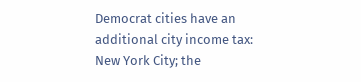Democrat cities have an additional city income tax: New York City; the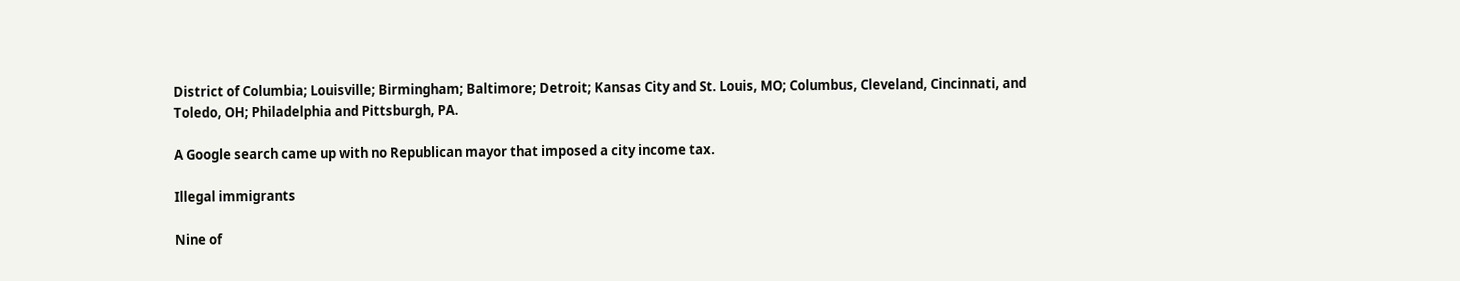District of Columbia; Louisville; Birmingham; Baltimore; Detroit; Kansas City and St. Louis, MO; Columbus, Cleveland, Cincinnati, and Toledo, OH; Philadelphia and Pittsburgh, PA.

A Google search came up with no Republican mayor that imposed a city income tax.

Illegal immigrants

Nine of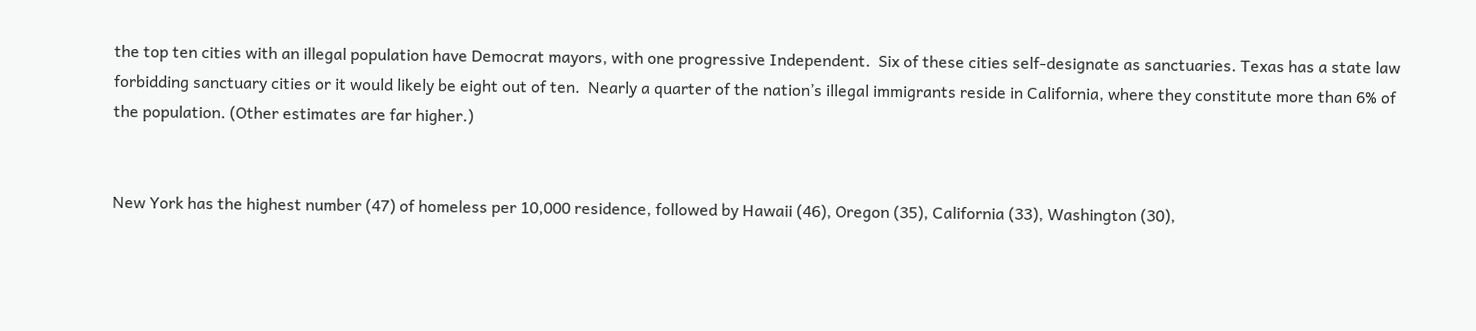the top ten cities with an illegal population have Democrat mayors, with one progressive Independent.  Six of these cities self-designate as sanctuaries. Texas has a state law forbidding sanctuary cities or it would likely be eight out of ten.  Nearly a quarter of the nation’s illegal immigrants reside in California, where they constitute more than 6% of the population. (Other estimates are far higher.)


New York has the highest number (47) of homeless per 10,000 residence, followed by Hawaii (46), Oregon (35), California (33), Washington (30),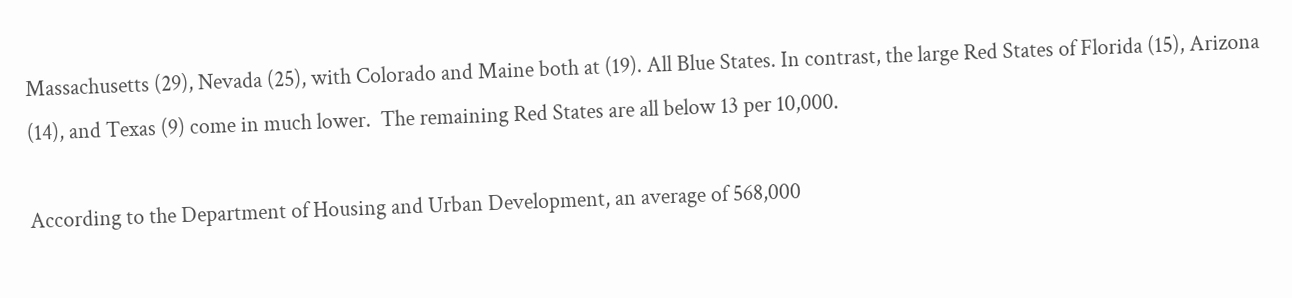Massachusetts (29), Nevada (25), with Colorado and Maine both at (19). All Blue States. In contrast, the large Red States of Florida (15), Arizona (14), and Texas (9) come in much lower.  The remaining Red States are all below 13 per 10,000.

According to the Department of Housing and Urban Development, an average of 568,000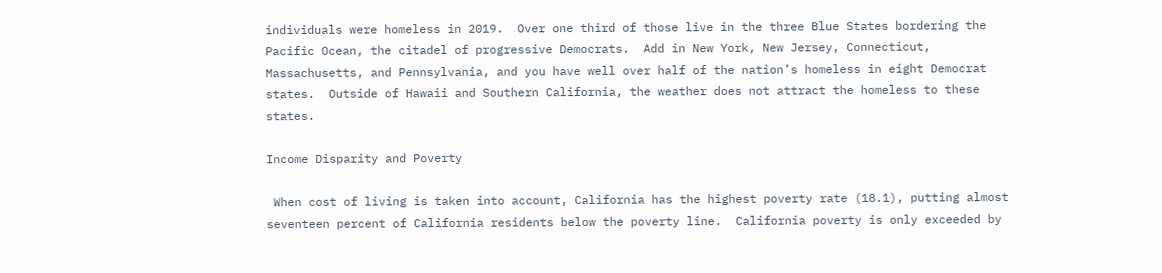individuals were homeless in 2019.  Over one third of those live in the three Blue States bordering the Pacific Ocean, the citadel of progressive Democrats.  Add in New York, New Jersey, Connecticut, Massachusetts, and Pennsylvania, and you have well over half of the nation’s homeless in eight Democrat states.  Outside of Hawaii and Southern California, the weather does not attract the homeless to these states.

Income Disparity and Poverty

 When cost of living is taken into account, California has the highest poverty rate (18.1), putting almost seventeen percent of California residents below the poverty line.  California poverty is only exceeded by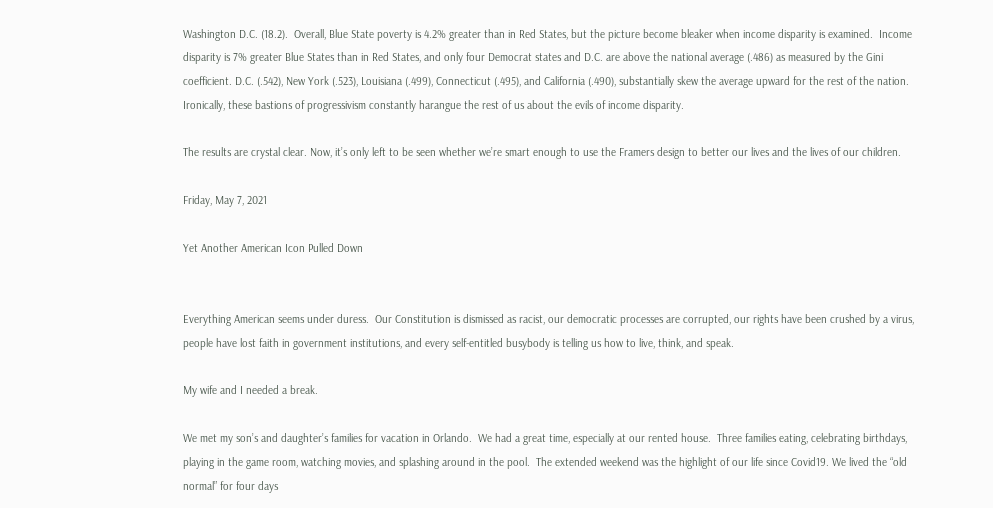Washington D.C. (18.2).  Overall, Blue State poverty is 4.2% greater than in Red States, but the picture become bleaker when income disparity is examined.  Income disparity is 7% greater Blue States than in Red States, and only four Democrat states and D.C. are above the national average (.486) as measured by the Gini coefficient. D.C. (.542), New York (.523), Louisiana (.499), Connecticut (.495), and California (.490), substantially skew the average upward for the rest of the nation.  Ironically, these bastions of progressivism constantly harangue the rest of us about the evils of income disparity.

The results are crystal clear. Now, it’s only left to be seen whether we’re smart enough to use the Framers design to better our lives and the lives of our children.

Friday, May 7, 2021

Yet Another American Icon Pulled Down


Everything American seems under duress.  Our Constitution is dismissed as racist, our democratic processes are corrupted, our rights have been crushed by a virus, people have lost faith in government institutions, and every self-entitled busybody is telling us how to live, think, and speak.

My wife and I needed a break.

We met my son’s and daughter’s families for vacation in Orlando.  We had a great time, especially at our rented house.  Three families eating, celebrating birthdays, playing in the game room, watching movies, and splashing around in the pool.  The extended weekend was the highlight of our life since Covid19. We lived the “old normal” for four days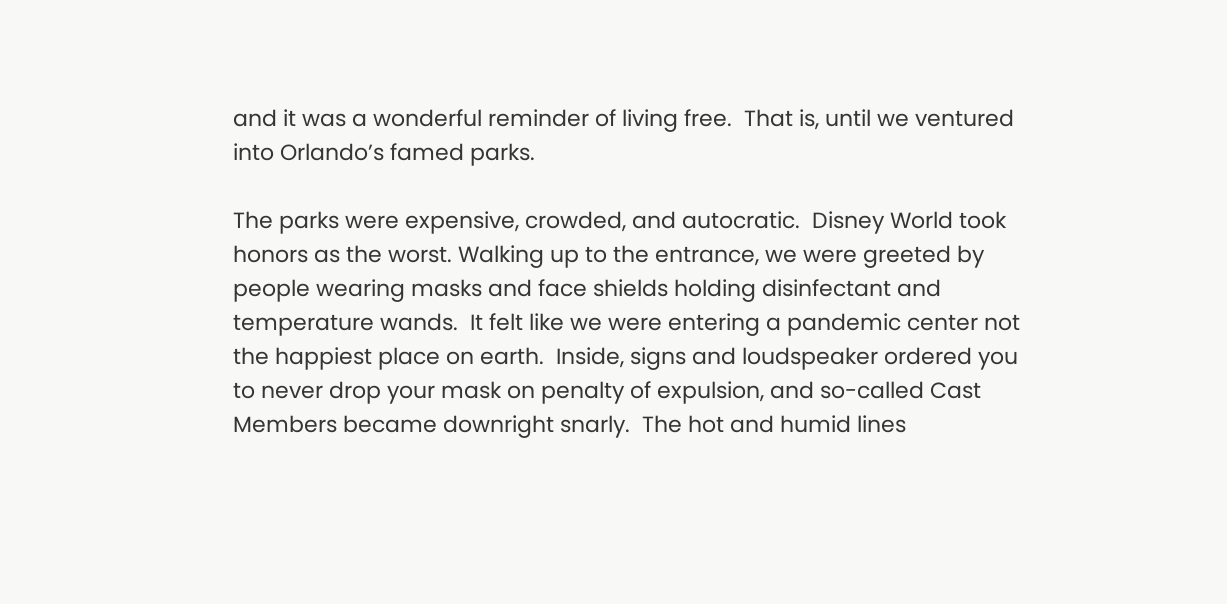and it was a wonderful reminder of living free.  That is, until we ventured into Orlando’s famed parks.

The parks were expensive, crowded, and autocratic.  Disney World took honors as the worst. Walking up to the entrance, we were greeted by people wearing masks and face shields holding disinfectant and temperature wands.  It felt like we were entering a pandemic center not the happiest place on earth.  Inside, signs and loudspeaker ordered you to never drop your mask on penalty of expulsion, and so-called Cast Members became downright snarly.  The hot and humid lines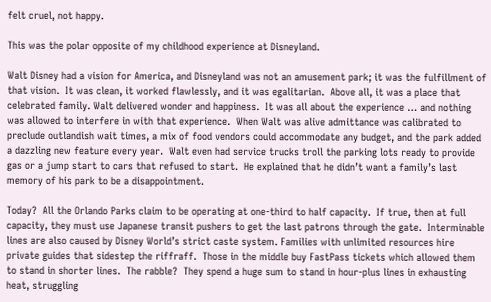felt cruel, not happy.

This was the polar opposite of my childhood experience at Disneyland.

Walt Disney had a vision for America, and Disneyland was not an amusement park; it was the fulfillment of that vision.  It was clean, it worked flawlessly, and it was egalitarian.  Above all, it was a place that celebrated family. Walt delivered wonder and happiness.  It was all about the experience … and nothing was allowed to interfere in with that experience.  When Walt was alive admittance was calibrated to preclude outlandish wait times, a mix of food vendors could accommodate any budget, and the park added a dazzling new feature every year.  Walt even had service trucks troll the parking lots ready to provide gas or a jump start to cars that refused to start.  He explained that he didn’t want a family’s last memory of his park to be a disappointment.

Today?  All the Orlando Parks claim to be operating at one-third to half capacity.  If true, then at full capacity, they must use Japanese transit pushers to get the last patrons through the gate.  Interminable lines are also caused by Disney World’s strict caste system. Families with unlimited resources hire private guides that sidestep the riffraff.  Those in the middle buy FastPass tickets which allowed them to stand in shorter lines.  The rabble?  They spend a huge sum to stand in hour-plus lines in exhausting heat, struggling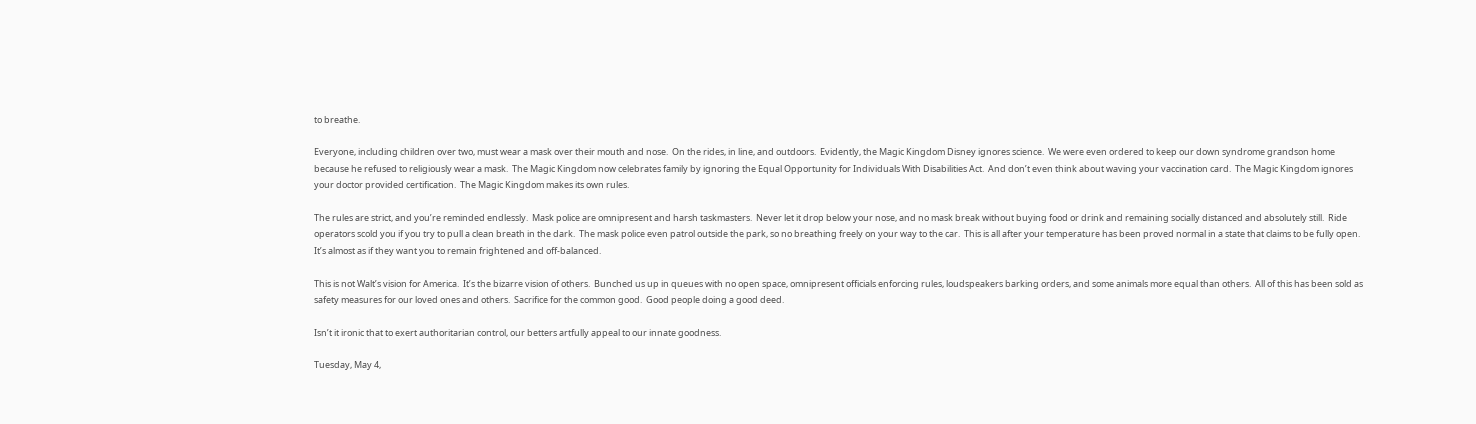to breathe.

Everyone, including children over two, must wear a mask over their mouth and nose.  On the rides, in line, and outdoors.  Evidently, the Magic Kingdom Disney ignores science.  We were even ordered to keep our down syndrome grandson home because he refused to religiously wear a mask.  The Magic Kingdom now celebrates family by ignoring the Equal Opportunity for Individuals With Disabilities Act.  And don’t even think about waving your vaccination card.  The Magic Kingdom ignores your doctor provided certification.  The Magic Kingdom makes its own rules.

The rules are strict, and you’re reminded endlessly.  Mask police are omnipresent and harsh taskmasters.  Never let it drop below your nose, and no mask break without buying food or drink and remaining socially distanced and absolutely still.  Ride operators scold you if you try to pull a clean breath in the dark.  The mask police even patrol outside the park, so no breathing freely on your way to the car.  This is all after your temperature has been proved normal in a state that claims to be fully open.  It’s almost as if they want you to remain frightened and off-balanced.

This is not Walt’s vision for America.  It’s the bizarre vision of others.  Bunched us up in queues with no open space, omnipresent officials enforcing rules, loudspeakers barking orders, and some animals more equal than others.  All of this has been sold as safety measures for our loved ones and others.  Sacrifice for the common good.  Good people doing a good deed.

Isn’t it ironic that to exert authoritarian control, our betters artfully appeal to our innate goodness.

Tuesday, May 4,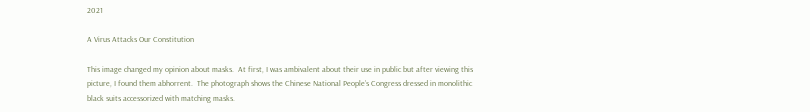2021

A Virus Attacks Our Constitution

This image changed my opinion about masks.  At first, I was ambivalent about their use in public but after viewing this picture, I found them abhorrent.  The photograph shows the Chinese National People’s Congress dressed in monolithic black suits accessorized with matching masks.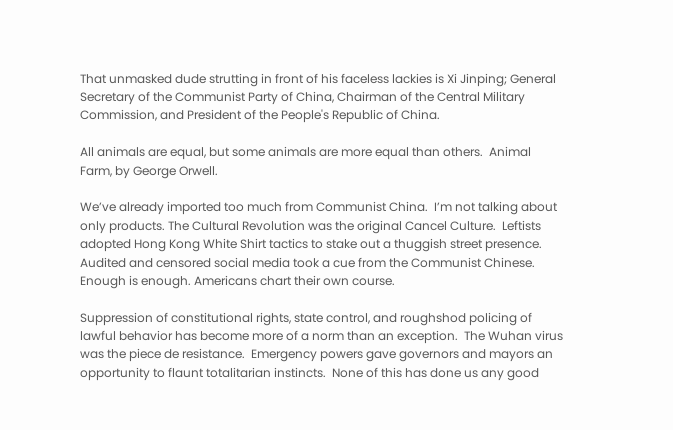That unmasked dude strutting in front of his faceless lackies is Xi Jinping; General Secretary of the Communist Party of China, Chairman of the Central Military Commission, and President of the People's Republic of China.

All animals are equal, but some animals are more equal than others.  Animal Farm, by George Orwell.

We’ve already imported too much from Communist China.  I’m not talking about only products. The Cultural Revolution was the original Cancel Culture.  Leftists adopted Hong Kong White Shirt tactics to stake out a thuggish street presence.  Audited and censored social media took a cue from the Communist Chinese. Enough is enough. Americans chart their own course.

Suppression of constitutional rights, state control, and roughshod policing of lawful behavior has become more of a norm than an exception.  The Wuhan virus was the piece de resistance.  Emergency powers gave governors and mayors an opportunity to flaunt totalitarian instincts.  None of this has done us any good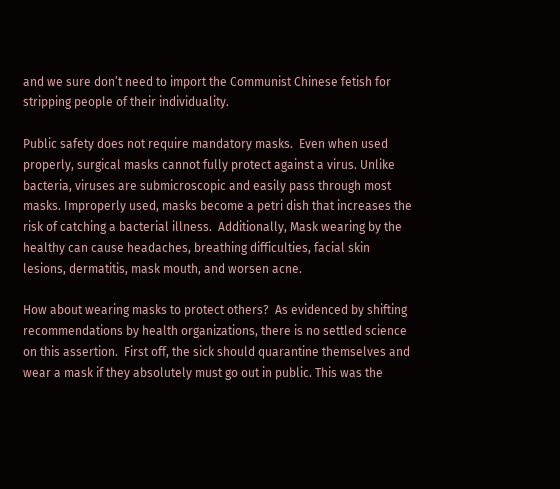and we sure don’t need to import the Communist Chinese fetish for stripping people of their individuality.

Public safety does not require mandatory masks.  Even when used properly, surgical masks cannot fully protect against a virus. Unlike bacteria, viruses are submicroscopic and easily pass through most masks. Improperly used, masks become a petri dish that increases the risk of catching a bacterial illness.  Additionally, Mask wearing by the healthy can cause headaches, breathing difficulties, facial skin lesions, dermatitis, mask mouth, and worsen acne.

How about wearing masks to protect others?  As evidenced by shifting recommendations by health organizations, there is no settled science on this assertion.  First off, the sick should quarantine themselves and wear a mask if they absolutely must go out in public. This was the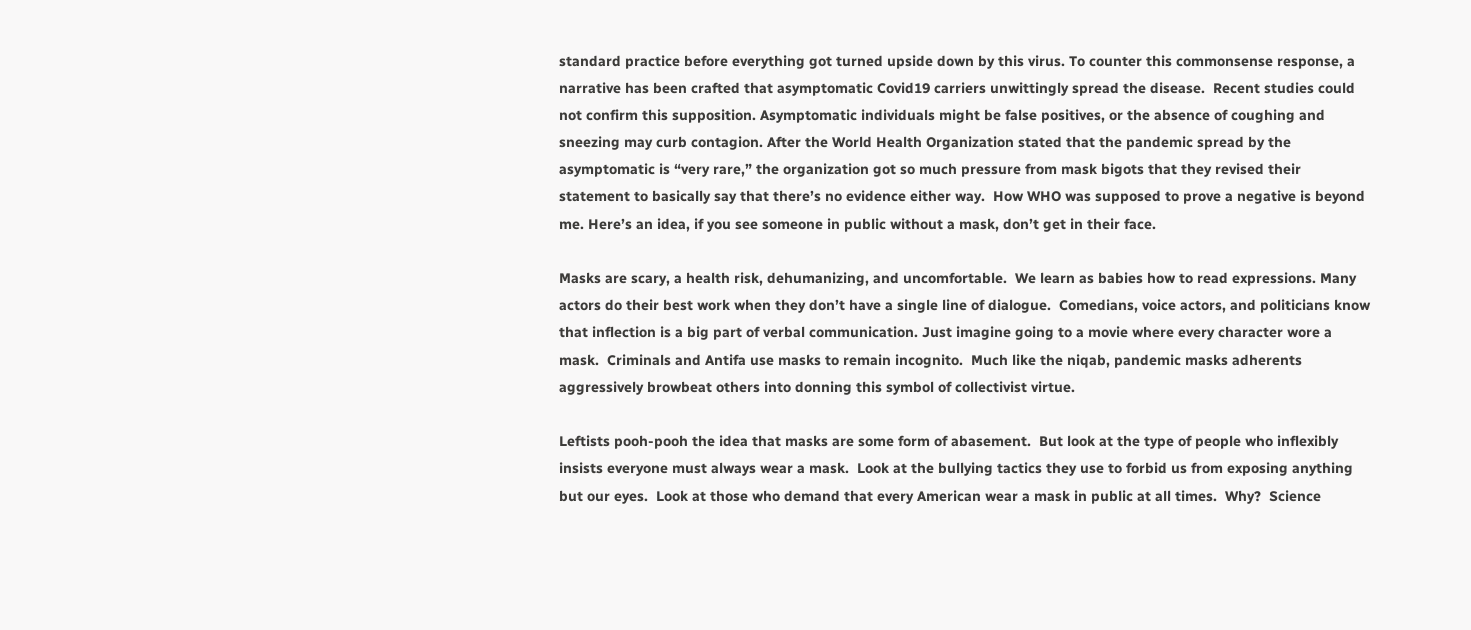standard practice before everything got turned upside down by this virus. To counter this commonsense response, a narrative has been crafted that asymptomatic Covid19 carriers unwittingly spread the disease.  Recent studies could not confirm this supposition. Asymptomatic individuals might be false positives, or the absence of coughing and sneezing may curb contagion. After the World Health Organization stated that the pandemic spread by the asymptomatic is “very rare,” the organization got so much pressure from mask bigots that they revised their statement to basically say that there’s no evidence either way.  How WHO was supposed to prove a negative is beyond me. Here’s an idea, if you see someone in public without a mask, don’t get in their face.

Masks are scary, a health risk, dehumanizing, and uncomfortable.  We learn as babies how to read expressions. Many actors do their best work when they don’t have a single line of dialogue.  Comedians, voice actors, and politicians know that inflection is a big part of verbal communication. Just imagine going to a movie where every character wore a mask.  Criminals and Antifa use masks to remain incognito.  Much like the niqab, pandemic masks adherents aggressively browbeat others into donning this symbol of collectivist virtue.

Leftists pooh-pooh the idea that masks are some form of abasement.  But look at the type of people who inflexibly insists everyone must always wear a mask.  Look at the bullying tactics they use to forbid us from exposing anything but our eyes.  Look at those who demand that every American wear a mask in public at all times.  Why?  Science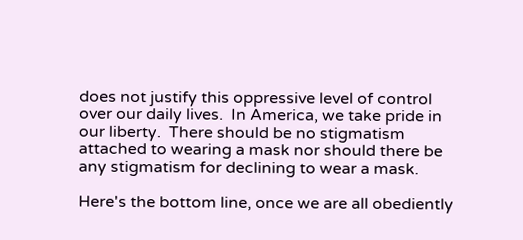does not justify this oppressive level of control over our daily lives.  In America, we take pride in our liberty.  There should be no stigmatism attached to wearing a mask nor should there be any stigmatism for declining to wear a mask.

Here's the bottom line, once we are all obediently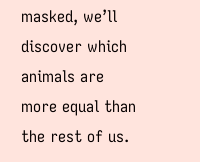masked, we’ll discover which animals are more equal than the rest of us.